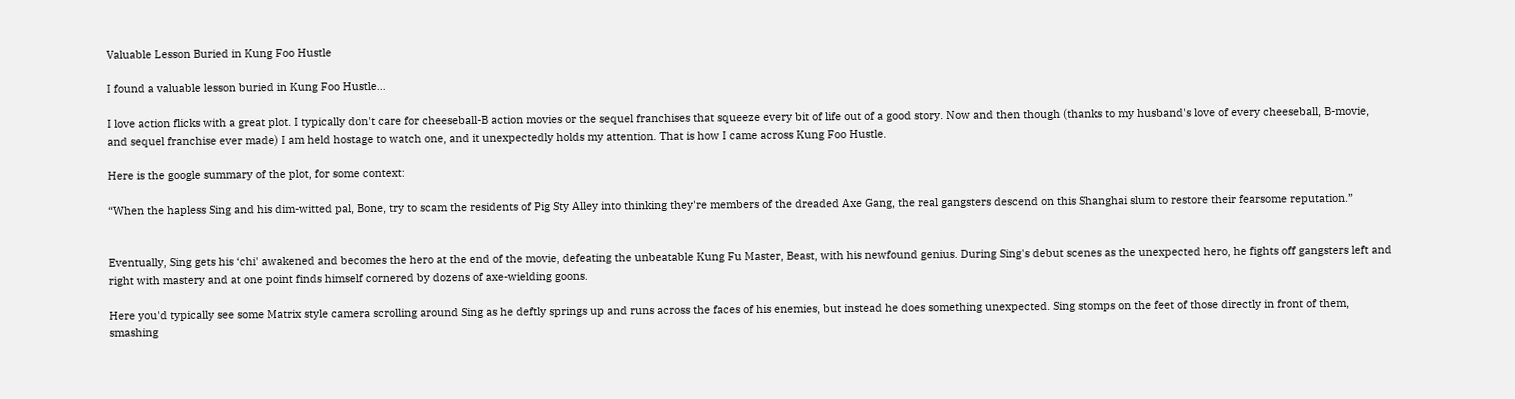Valuable Lesson Buried in Kung Foo Hustle

I found a valuable lesson buried in Kung Foo Hustle…

I love action flicks with a great plot. I typically don't care for cheeseball-B action movies or the sequel franchises that squeeze every bit of life out of a good story. Now and then though (thanks to my husband's love of every cheeseball, B-movie, and sequel franchise ever made) I am held hostage to watch one, and it unexpectedly holds my attention. That is how I came across Kung Foo Hustle.

Here is the google summary of the plot, for some context:

“When the hapless Sing and his dim-witted pal, Bone, try to scam the residents of Pig Sty Alley into thinking they're members of the dreaded Axe Gang, the real gangsters descend on this Shanghai slum to restore their fearsome reputation.”


Eventually, Sing gets his ‘chi' awakened and becomes the hero at the end of the movie, defeating the unbeatable Kung Fu Master, Beast, with his newfound genius. During Sing's debut scenes as the unexpected hero, he fights off gangsters left and right with mastery and at one point finds himself cornered by dozens of axe-wielding goons.

Here you'd typically see some Matrix style camera scrolling around Sing as he deftly springs up and runs across the faces of his enemies, but instead he does something unexpected. Sing stomps on the feet of those directly in front of them, smashing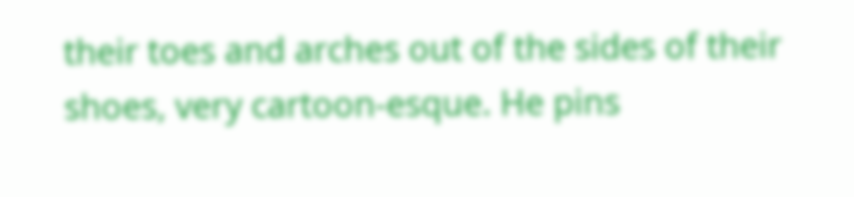their toes and arches out of the sides of their shoes, very cartoon-esque. He pins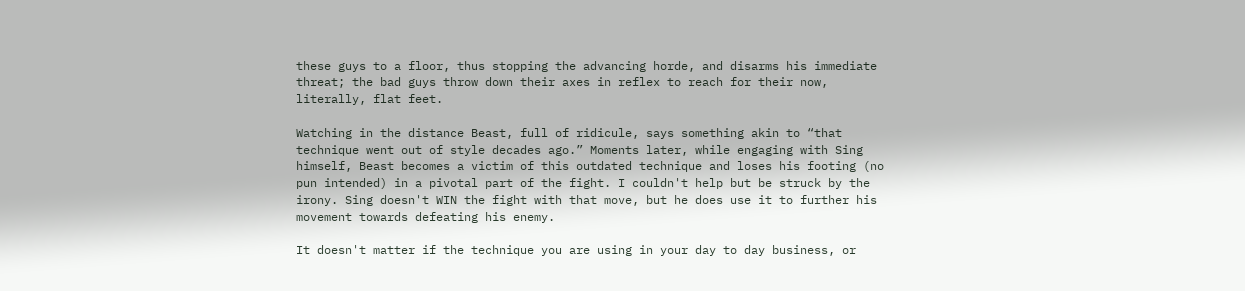these guys to a floor, thus stopping the advancing horde, and disarms his immediate threat; the bad guys throw down their axes in reflex to reach for their now, literally, flat feet.

Watching in the distance Beast, full of ridicule, says something akin to “that technique went out of style decades ago.” Moments later, while engaging with Sing himself, Beast becomes a victim of this outdated technique and loses his footing (no pun intended) in a pivotal part of the fight. I couldn't help but be struck by the irony. Sing doesn't WIN the fight with that move, but he does use it to further his movement towards defeating his enemy.

It doesn't matter if the technique you are using in your day to day business, or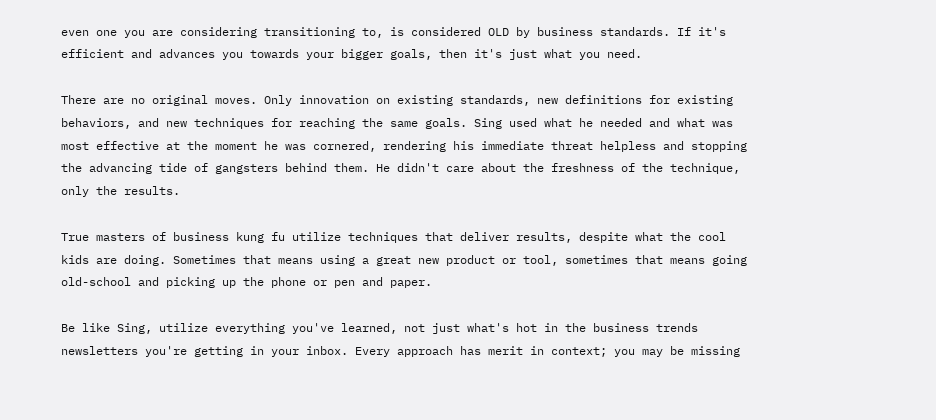even one you are considering transitioning to, is considered OLD by business standards. If it's efficient and advances you towards your bigger goals, then it's just what you need.

There are no original moves. Only innovation on existing standards, new definitions for existing behaviors, and new techniques for reaching the same goals. Sing used what he needed and what was most effective at the moment he was cornered, rendering his immediate threat helpless and stopping the advancing tide of gangsters behind them. He didn't care about the freshness of the technique, only the results.

True masters of business kung fu utilize techniques that deliver results, despite what the cool kids are doing. Sometimes that means using a great new product or tool, sometimes that means going old-school and picking up the phone or pen and paper.

Be like Sing, utilize everything you've learned, not just what's hot in the business trends newsletters you're getting in your inbox. Every approach has merit in context; you may be missing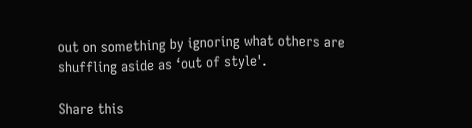out on something by ignoring what others are shuffling aside as ‘out of style'.

Share this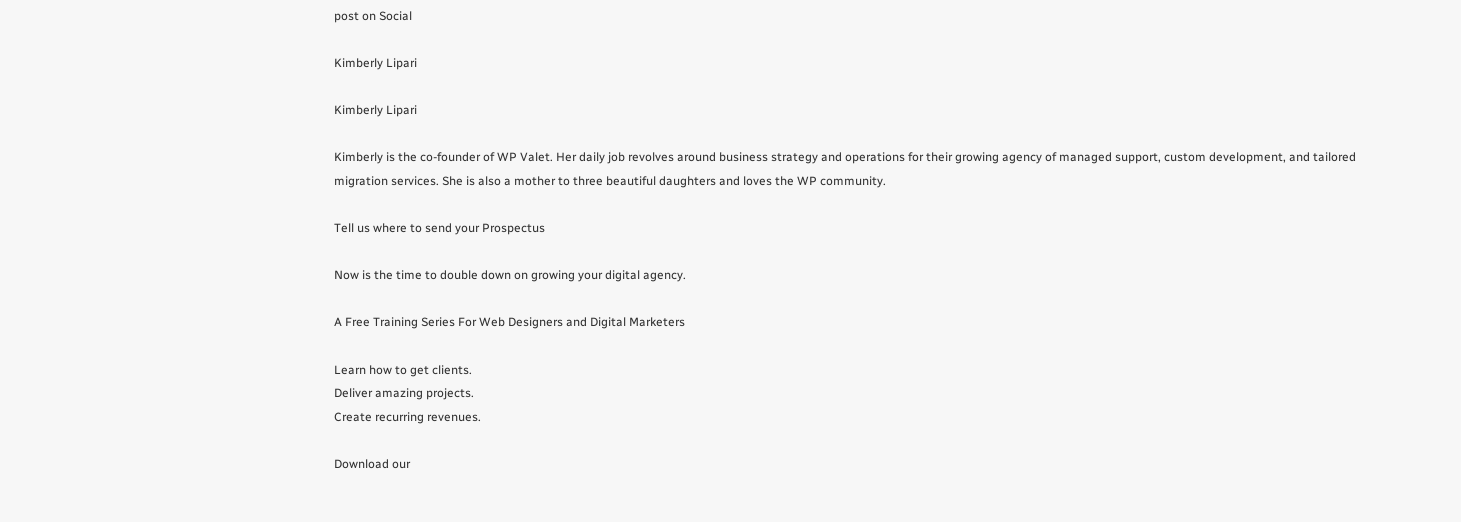post on Social

Kimberly Lipari

Kimberly Lipari

Kimberly is the co-founder of WP Valet. Her daily job revolves around business strategy and operations for their growing agency of managed support, custom development, and tailored migration services. She is also a mother to three beautiful daughters and loves the WP community.

Tell us where to send your Prospectus

Now is the time to double down on growing your digital agency.

A Free Training Series For Web Designers and Digital Marketers

Learn how to get clients.
Deliver amazing projects.
Create recurring revenues.

Download our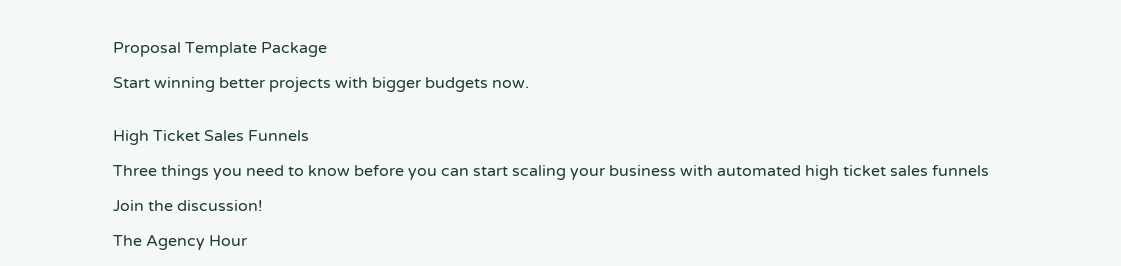Proposal Template Package

Start winning better projects with bigger budgets now.


High Ticket Sales Funnels

Three things you need to know before you can start scaling your business with automated high ticket sales funnels

Join the discussion!

The Agency Hour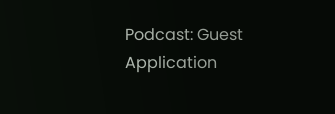Podcast: Guest Application